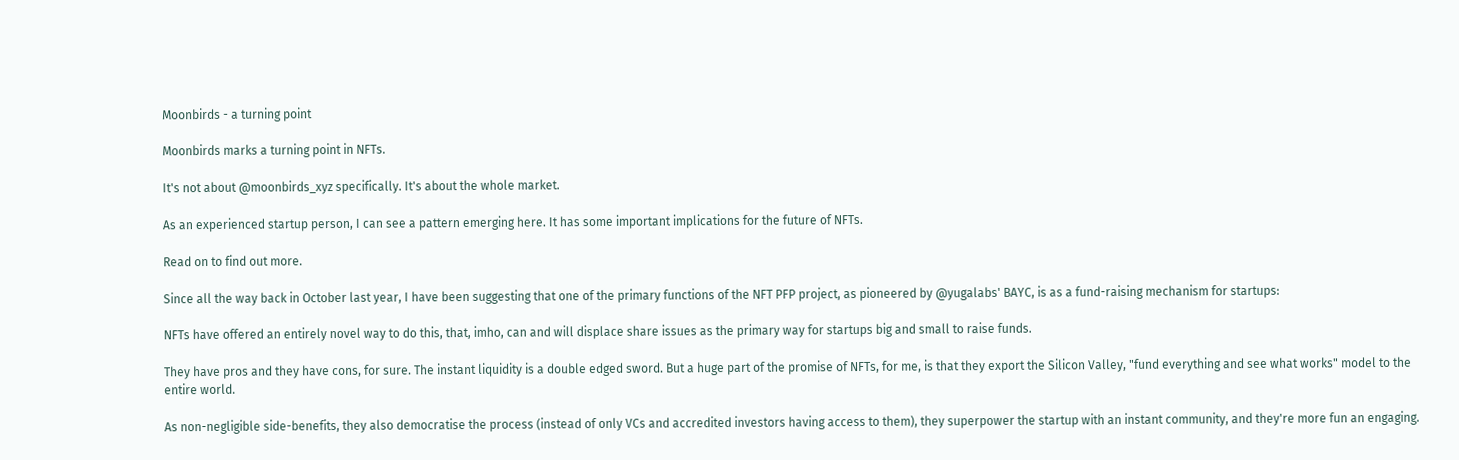Moonbirds - a turning point

Moonbirds marks a turning point in NFTs.

It's not about @moonbirds_xyz specifically. It's about the whole market.

As an experienced startup person, I can see a pattern emerging here. It has some important implications for the future of NFTs.

Read on to find out more.

Since all the way back in October last year, I have been suggesting that one of the primary functions of the NFT PFP project, as pioneered by @yugalabs' BAYC, is as a fund-raising mechanism for startups:

NFTs have offered an entirely novel way to do this, that, imho, can and will displace share issues as the primary way for startups big and small to raise funds.

They have pros and they have cons, for sure. The instant liquidity is a double edged sword. But a huge part of the promise of NFTs, for me, is that they export the Silicon Valley, "fund everything and see what works" model to the entire world.

As non-negligible side-benefits, they also democratise the process (instead of only VCs and accredited investors having access to them), they superpower the startup with an instant community, and they're more fun an engaging.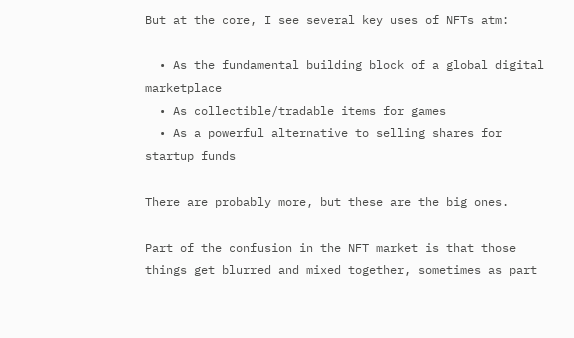But at the core, I see several key uses of NFTs atm:

  • As the fundamental building block of a global digital marketplace
  • As collectible/tradable items for games
  • As a powerful alternative to selling shares for startup funds

There are probably more, but these are the big ones.

Part of the confusion in the NFT market is that those things get blurred and mixed together, sometimes as part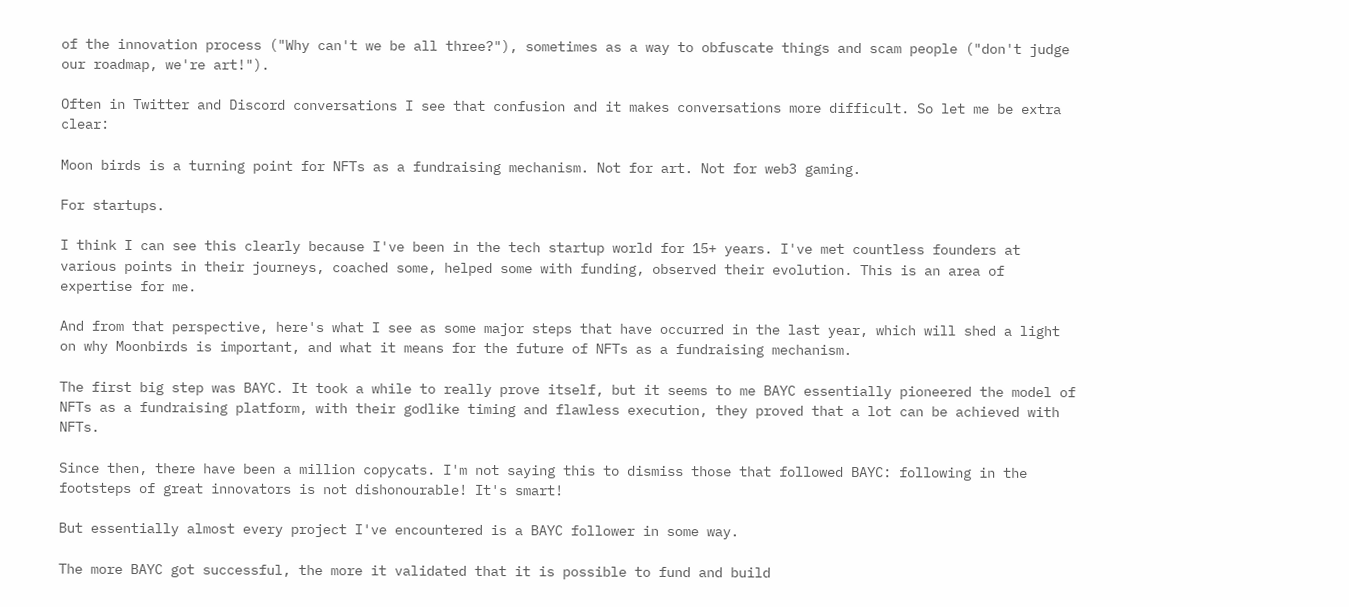of the innovation process ("Why can't we be all three?"), sometimes as a way to obfuscate things and scam people ("don't judge our roadmap, we're art!").

Often in Twitter and Discord conversations I see that confusion and it makes conversations more difficult. So let me be extra clear:

Moon birds is a turning point for NFTs as a fundraising mechanism. Not for art. Not for web3 gaming.

For startups.

I think I can see this clearly because I've been in the tech startup world for 15+ years. I've met countless founders at various points in their journeys, coached some, helped some with funding, observed their evolution. This is an area of expertise for me.

And from that perspective, here's what I see as some major steps that have occurred in the last year, which will shed a light on why Moonbirds is important, and what it means for the future of NFTs as a fundraising mechanism.

The first big step was BAYC. It took a while to really prove itself, but it seems to me BAYC essentially pioneered the model of NFTs as a fundraising platform, with their godlike timing and flawless execution, they proved that a lot can be achieved with NFTs.

Since then, there have been a million copycats. I'm not saying this to dismiss those that followed BAYC: following in the footsteps of great innovators is not dishonourable! It's smart!

But essentially almost every project I've encountered is a BAYC follower in some way.

The more BAYC got successful, the more it validated that it is possible to fund and build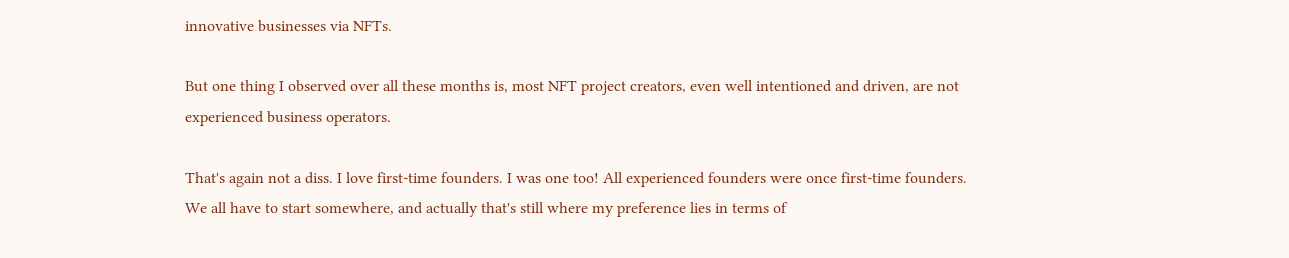innovative businesses via NFTs.

But one thing I observed over all these months is, most NFT project creators, even well intentioned and driven, are not experienced business operators.

That's again not a diss. I love first-time founders. I was one too! All experienced founders were once first-time founders. We all have to start somewhere, and actually that's still where my preference lies in terms of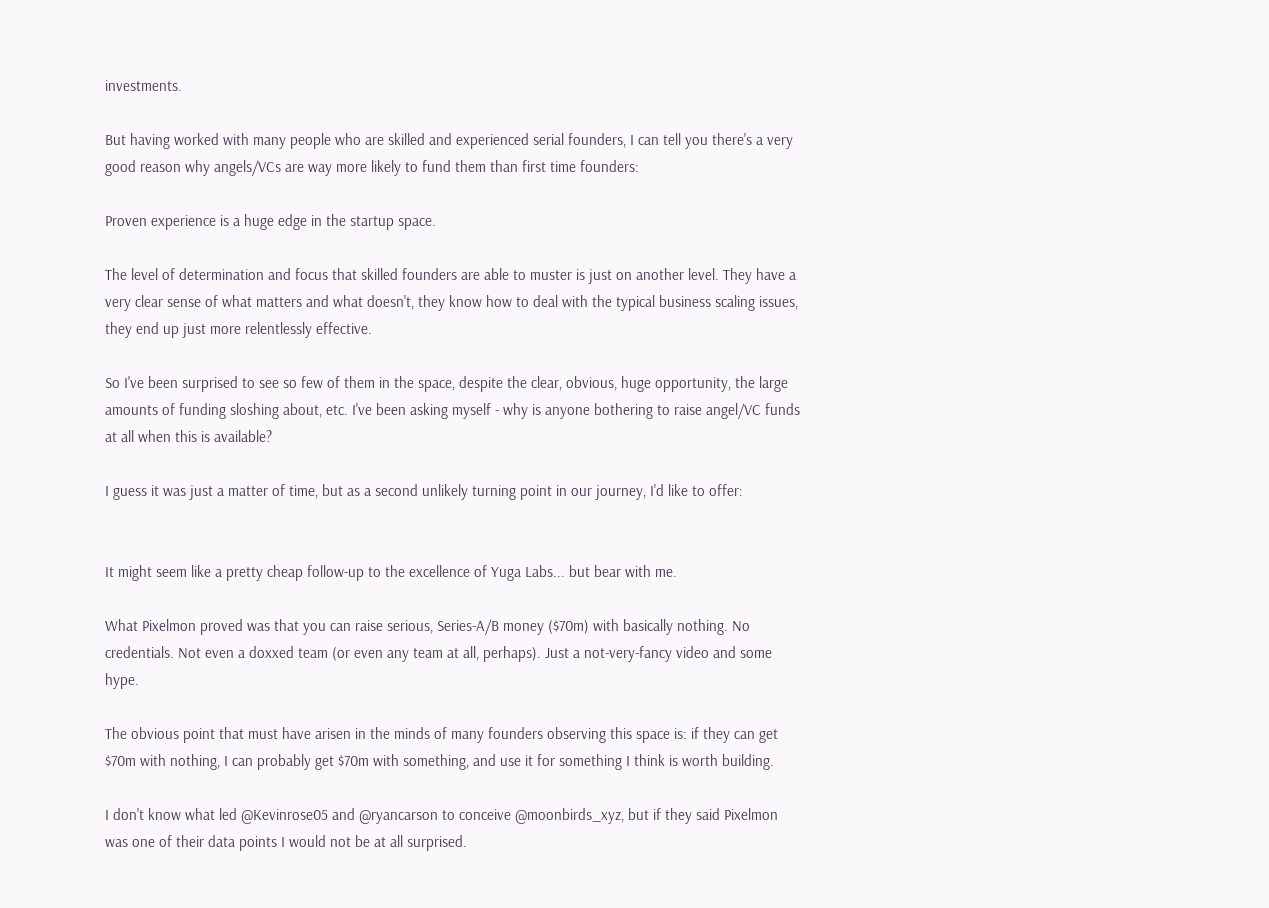investments.

But having worked with many people who are skilled and experienced serial founders, I can tell you there's a very good reason why angels/VCs are way more likely to fund them than first time founders:

Proven experience is a huge edge in the startup space.

The level of determination and focus that skilled founders are able to muster is just on another level. They have a very clear sense of what matters and what doesn't, they know how to deal with the typical business scaling issues, they end up just more relentlessly effective.

So I've been surprised to see so few of them in the space, despite the clear, obvious, huge opportunity, the large amounts of funding sloshing about, etc. I've been asking myself - why is anyone bothering to raise angel/VC funds at all when this is available?

I guess it was just a matter of time, but as a second unlikely turning point in our journey, I'd like to offer:


It might seem like a pretty cheap follow-up to the excellence of Yuga Labs... but bear with me.

What Pixelmon proved was that you can raise serious, Series-A/B money ($70m) with basically nothing. No credentials. Not even a doxxed team (or even any team at all, perhaps). Just a not-very-fancy video and some hype.

The obvious point that must have arisen in the minds of many founders observing this space is: if they can get $70m with nothing, I can probably get $70m with something, and use it for something I think is worth building.

I don't know what led @Kevinrose05 and @ryancarson to conceive @moonbirds_xyz, but if they said Pixelmon was one of their data points I would not be at all surprised.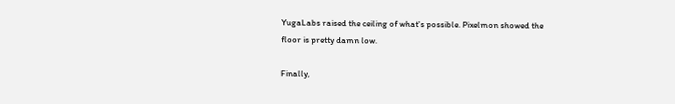YugaLabs raised the ceiling of what's possible. Pixelmon showed the floor is pretty damn low.

Finally,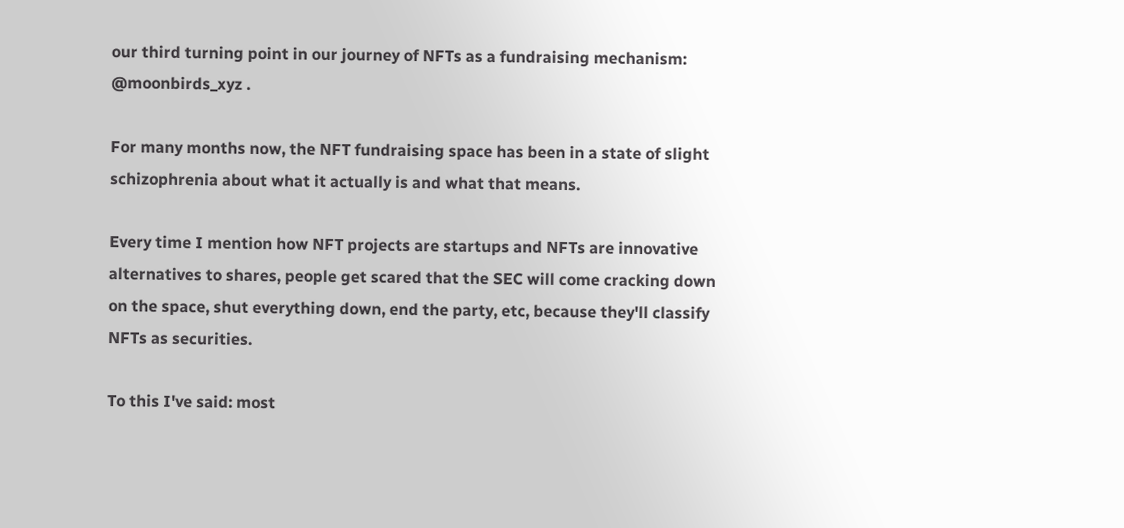our third turning point in our journey of NFTs as a fundraising mechanism: @moonbirds_xyz .

For many months now, the NFT fundraising space has been in a state of slight schizophrenia about what it actually is and what that means.

Every time I mention how NFT projects are startups and NFTs are innovative alternatives to shares, people get scared that the SEC will come cracking down on the space, shut everything down, end the party, etc, because they'll classify NFTs as securities.

To this I've said: most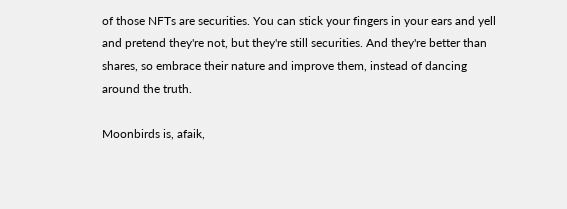of those NFTs are securities. You can stick your fingers in your ears and yell and pretend they're not, but they're still securities. And they're better than shares, so embrace their nature and improve them, instead of dancing around the truth.

Moonbirds is, afaik,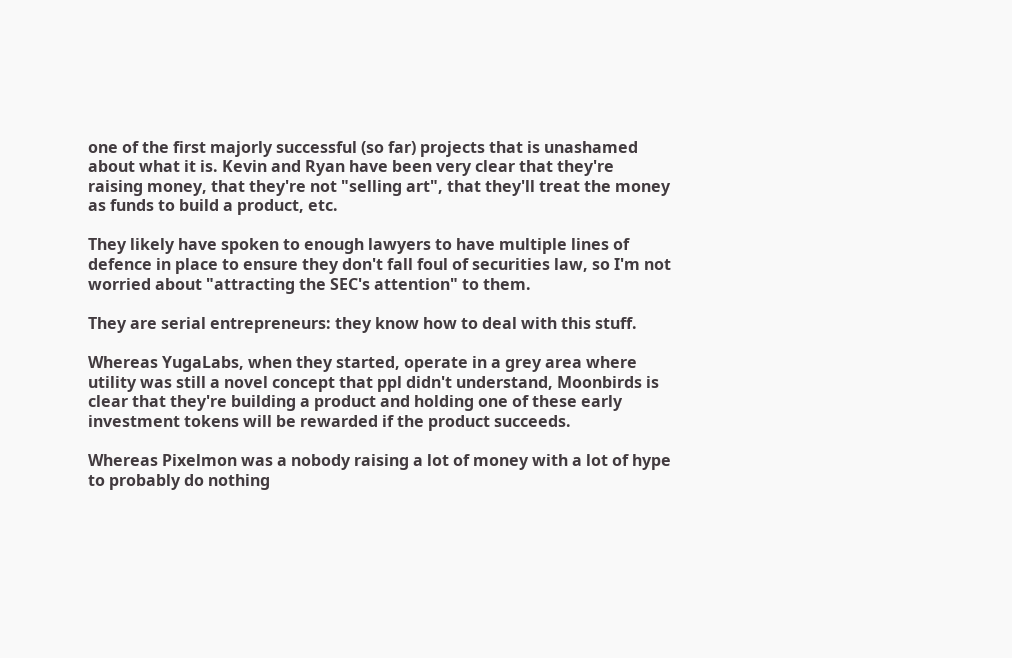one of the first majorly successful (so far) projects that is unashamed about what it is. Kevin and Ryan have been very clear that they're raising money, that they're not "selling art", that they'll treat the money as funds to build a product, etc.

They likely have spoken to enough lawyers to have multiple lines of defence in place to ensure they don't fall foul of securities law, so I'm not worried about "attracting the SEC's attention" to them.

They are serial entrepreneurs: they know how to deal with this stuff.

Whereas YugaLabs, when they started, operate in a grey area where utility was still a novel concept that ppl didn't understand, Moonbirds is clear that they're building a product and holding one of these early investment tokens will be rewarded if the product succeeds.

Whereas Pixelmon was a nobody raising a lot of money with a lot of hype to probably do nothing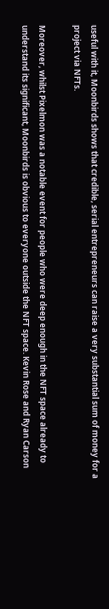useful with it, Moonbirds shows that credible, serial entrepreneurs can raise a very substantial sum of money for a project via NFTs.

Moreover, whilst Pixelmon was a notable event for people who were deep enough in the NFT space already to understand its significant, Moonbirds is obvious to everyone outside the NFT space. Kevin Rose and Ryan Carson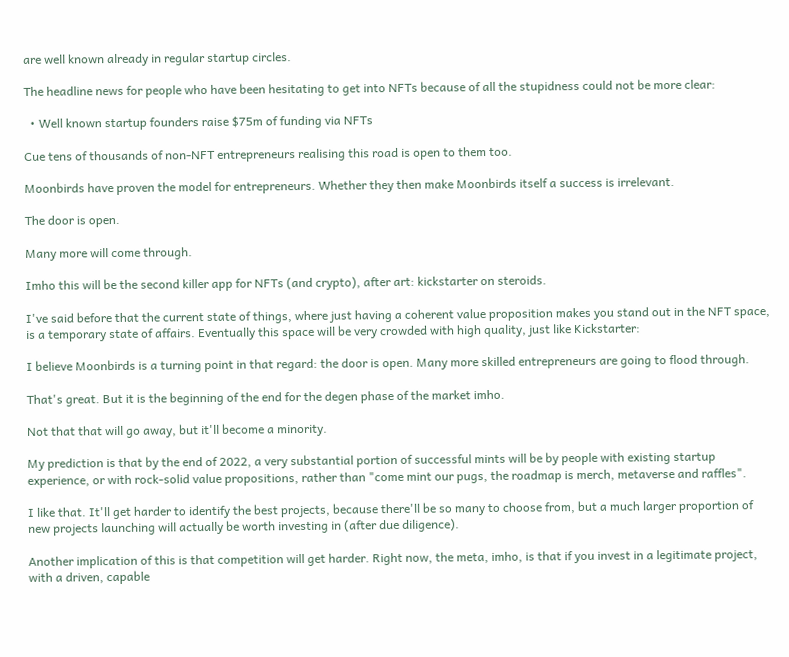are well known already in regular startup circles.

The headline news for people who have been hesitating to get into NFTs because of all the stupidness could not be more clear:

  • Well known startup founders raise $75m of funding via NFTs

Cue tens of thousands of non-NFT entrepreneurs realising this road is open to them too.

Moonbirds have proven the model for entrepreneurs. Whether they then make Moonbirds itself a success is irrelevant.

The door is open.

Many more will come through.

Imho this will be the second killer app for NFTs (and crypto), after art: kickstarter on steroids.

I've said before that the current state of things, where just having a coherent value proposition makes you stand out in the NFT space, is a temporary state of affairs. Eventually this space will be very crowded with high quality, just like Kickstarter:

I believe Moonbirds is a turning point in that regard: the door is open. Many more skilled entrepreneurs are going to flood through.

That's great. But it is the beginning of the end for the degen phase of the market imho.

Not that that will go away, but it'll become a minority.

My prediction is that by the end of 2022, a very substantial portion of successful mints will be by people with existing startup experience, or with rock-solid value propositions, rather than "come mint our pugs, the roadmap is merch, metaverse and raffles".

I like that. It'll get harder to identify the best projects, because there'll be so many to choose from, but a much larger proportion of new projects launching will actually be worth investing in (after due diligence).

Another implication of this is that competition will get harder. Right now, the meta, imho, is that if you invest in a legitimate project, with a driven, capable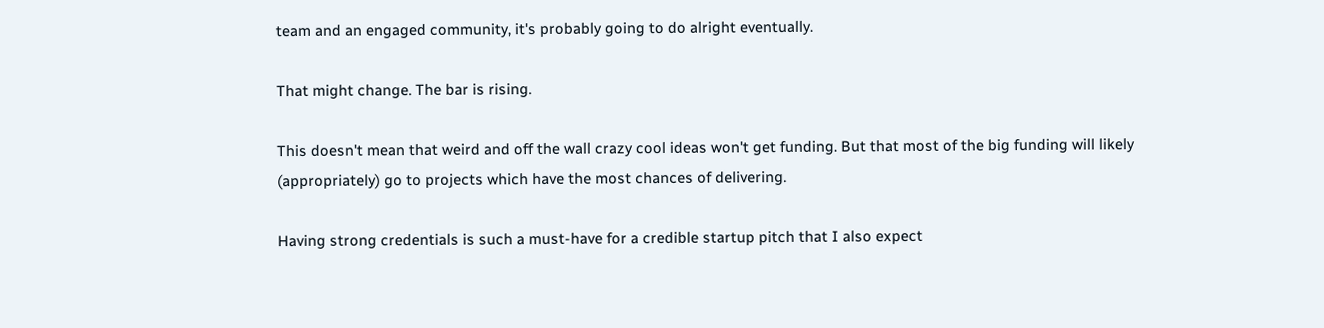team and an engaged community, it's probably going to do alright eventually.

That might change. The bar is rising.

This doesn't mean that weird and off the wall crazy cool ideas won't get funding. But that most of the big funding will likely (appropriately) go to projects which have the most chances of delivering.

Having strong credentials is such a must-have for a credible startup pitch that I also expect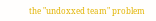the "undoxxed team" problem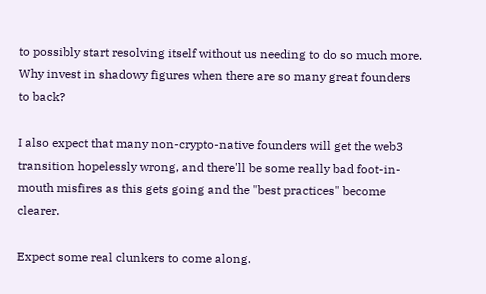to possibly start resolving itself without us needing to do so much more. Why invest in shadowy figures when there are so many great founders to back?

I also expect that many non-crypto-native founders will get the web3 transition hopelessly wrong, and there'll be some really bad foot-in-mouth misfires as this gets going and the "best practices" become clearer.

Expect some real clunkers to come along.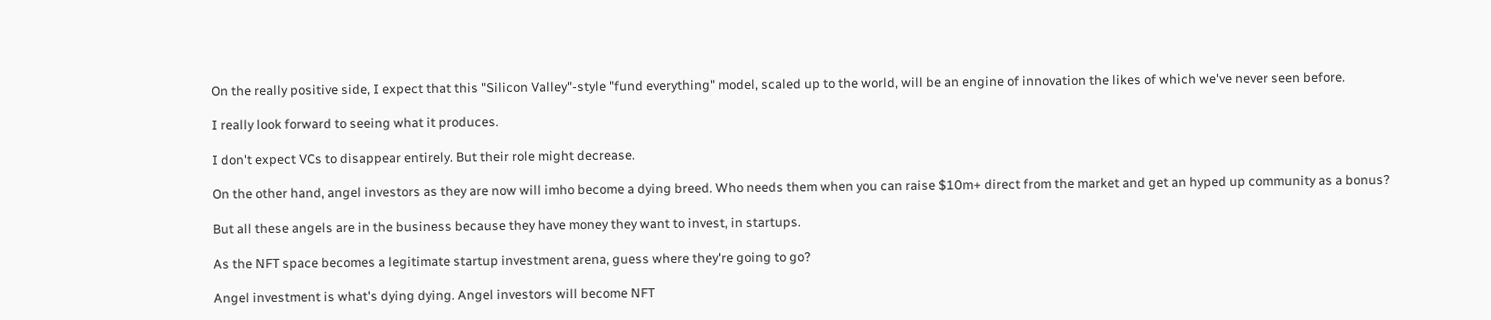On the really positive side, I expect that this "Silicon Valley"-style "fund everything" model, scaled up to the world, will be an engine of innovation the likes of which we've never seen before.

I really look forward to seeing what it produces.

I don't expect VCs to disappear entirely. But their role might decrease.

On the other hand, angel investors as they are now will imho become a dying breed. Who needs them when you can raise $10m+ direct from the market and get an hyped up community as a bonus?

But all these angels are in the business because they have money they want to invest, in startups.

As the NFT space becomes a legitimate startup investment arena, guess where they're going to go?

Angel investment is what's dying dying. Angel investors will become NFT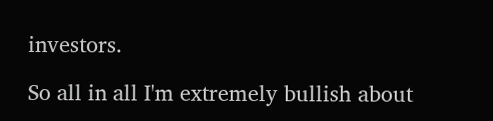investors.

So all in all I'm extremely bullish about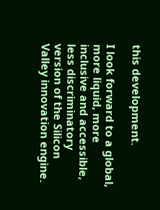this development.

I look forward to a global, more liquid, more inclusive and accessible, less discriminatory version of the Silicon Valley innovation engine.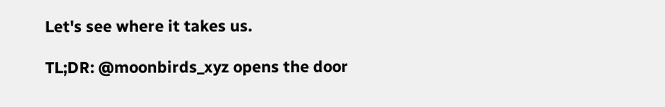Let's see where it takes us.

TL;DR: @moonbirds_xyz opens the door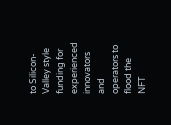to Silicon-Valley style funding for experienced innovators and operators to flood the NFT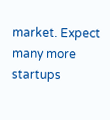market. Expect many more startups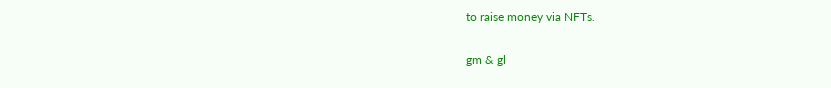to raise money via NFTs.

gm & gl